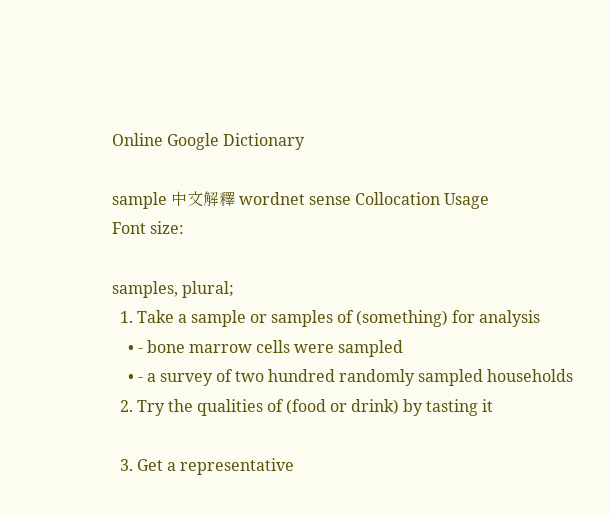Online Google Dictionary

sample 中文解釋 wordnet sense Collocation Usage
Font size:

samples, plural;
  1. Take a sample or samples of (something) for analysis
    • - bone marrow cells were sampled
    • - a survey of two hundred randomly sampled households
  2. Try the qualities of (food or drink) by tasting it

  3. Get a representative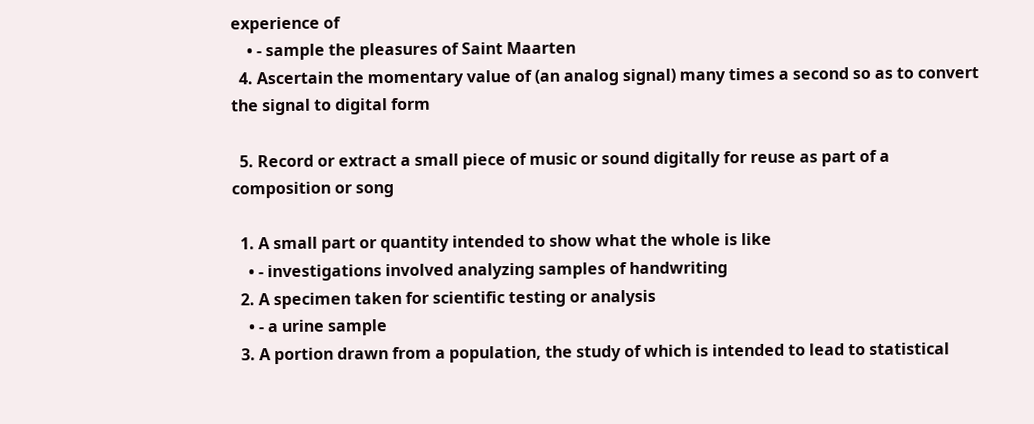experience of
    • - sample the pleasures of Saint Maarten
  4. Ascertain the momentary value of (an analog signal) many times a second so as to convert the signal to digital form

  5. Record or extract a small piece of music or sound digitally for reuse as part of a composition or song

  1. A small part or quantity intended to show what the whole is like
    • - investigations involved analyzing samples of handwriting
  2. A specimen taken for scientific testing or analysis
    • - a urine sample
  3. A portion drawn from a population, the study of which is intended to lead to statistical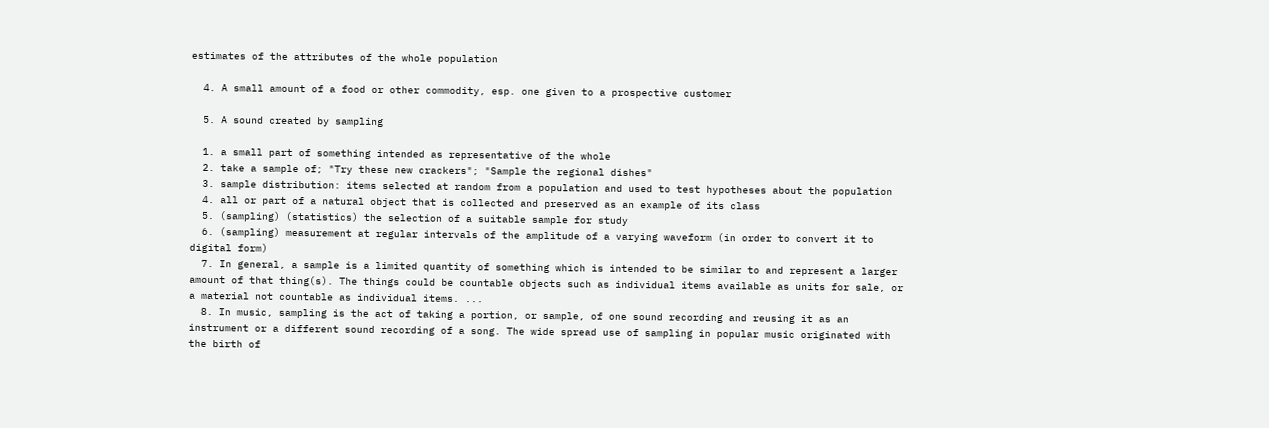estimates of the attributes of the whole population

  4. A small amount of a food or other commodity, esp. one given to a prospective customer

  5. A sound created by sampling

  1. a small part of something intended as representative of the whole
  2. take a sample of; "Try these new crackers"; "Sample the regional dishes"
  3. sample distribution: items selected at random from a population and used to test hypotheses about the population
  4. all or part of a natural object that is collected and preserved as an example of its class
  5. (sampling) (statistics) the selection of a suitable sample for study
  6. (sampling) measurement at regular intervals of the amplitude of a varying waveform (in order to convert it to digital form)
  7. In general, a sample is a limited quantity of something which is intended to be similar to and represent a larger amount of that thing(s). The things could be countable objects such as individual items available as units for sale, or a material not countable as individual items. ...
  8. In music, sampling is the act of taking a portion, or sample, of one sound recording and reusing it as an instrument or a different sound recording of a song. The wide spread use of sampling in popular music originated with the birth of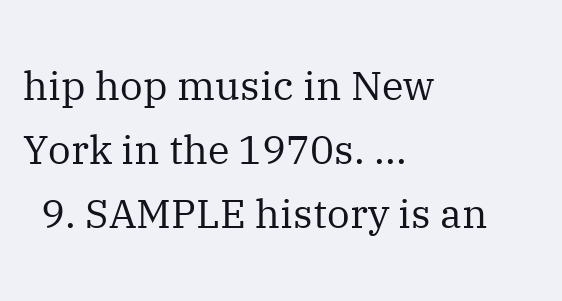hip hop music in New York in the 1970s. ...
  9. SAMPLE history is an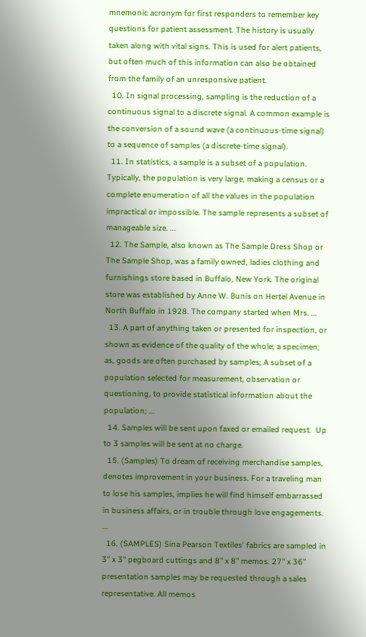mnemonic acronym for first responders to remember key questions for patient assessment. The history is usually taken along with vital signs. This is used for alert patients, but often much of this information can also be obtained from the family of an unresponsive patient.
  10. In signal processing, sampling is the reduction of a continuous signal to a discrete signal. A common example is the conversion of a sound wave (a continuous-time signal) to a sequence of samples (a discrete-time signal).
  11. In statistics, a sample is a subset of a population. Typically, the population is very large, making a census or a complete enumeration of all the values in the population impractical or impossible. The sample represents a subset of manageable size. ...
  12. The Sample, also known as The Sample Dress Shop or The Sample Shop, was a family owned, ladies clothing and furnishings store based in Buffalo, New York. The original store was established by Anne W. Bunis on Hertel Avenue in North Buffalo in 1928. The company started when Mrs. ...
  13. A part of anything taken or presented for inspection, or shown as evidence of the quality of the whole; a specimen; as, goods are often purchased by samples; A subset of a population selected for measurement, observation or questioning, to provide statistical information about the population; ...
  14. Samples will be sent upon faxed or emailed request.  Up to 3 samples will be sent at no charge.
  15. (Samples) To dream of receiving merchandise samples, denotes improvement in your business. For a traveling man to lose his samples, implies he will find himself embarrassed in business affairs, or in trouble through love engagements. ...
  16. (SAMPLES) Sina Pearson Textiles' fabrics are sampled in 3" x 3" pegboard cuttings and 8" x 8" memos. 27" x 36" presentation samples may be requested through a sales representative. All memos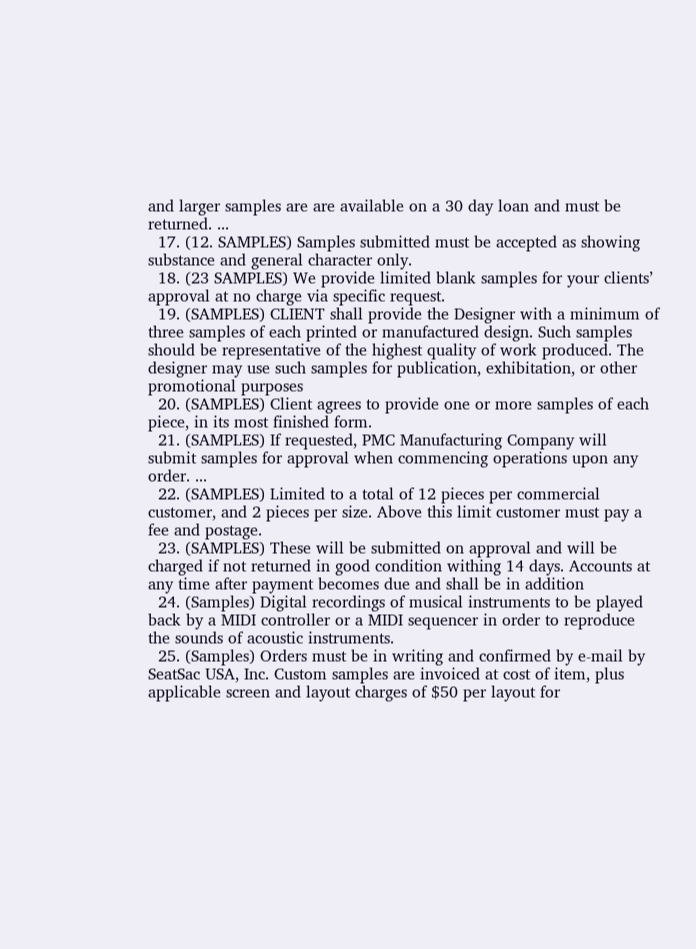and larger samples are are available on a 30 day loan and must be returned. ...
  17. (12. SAMPLES) Samples submitted must be accepted as showing substance and general character only.
  18. (23 SAMPLES) We provide limited blank samples for your clients’ approval at no charge via specific request.
  19. (SAMPLES) CLIENT shall provide the Designer with a minimum of three samples of each printed or manufactured design. Such samples should be representative of the highest quality of work produced. The designer may use such samples for publication, exhibitation, or other promotional purposes
  20. (SAMPLES) Client agrees to provide one or more samples of each piece, in its most finished form.
  21. (SAMPLES) If requested, PMC Manufacturing Company will submit samples for approval when commencing operations upon any order. ...
  22. (SAMPLES) Limited to a total of 12 pieces per commercial customer, and 2 pieces per size. Above this limit customer must pay a fee and postage.
  23. (SAMPLES) These will be submitted on approval and will be charged if not returned in good condition withing 14 days. Accounts at any time after payment becomes due and shall be in addition
  24. (Samples) Digital recordings of musical instruments to be played back by a MIDI controller or a MIDI sequencer in order to reproduce the sounds of acoustic instruments.
  25. (Samples) Orders must be in writing and confirmed by e-mail by SeatSac USA, Inc. Custom samples are invoiced at cost of item, plus applicable screen and layout charges of $50 per layout for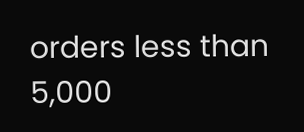orders less than 5,000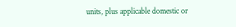units, plus applicable domestic or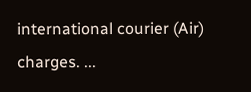international courier (Air) charges. ...